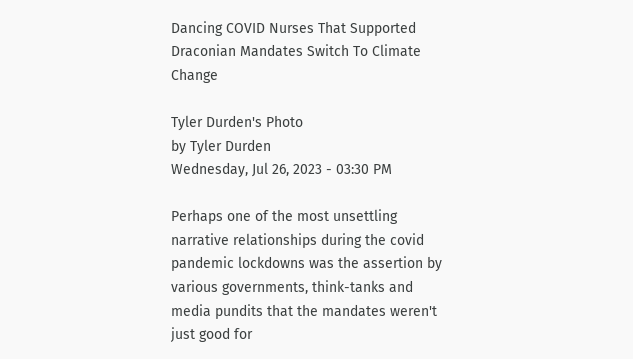Dancing COVID Nurses That Supported Draconian Mandates Switch To Climate Change

Tyler Durden's Photo
by Tyler Durden
Wednesday, Jul 26, 2023 - 03:30 PM

Perhaps one of the most unsettling narrative relationships during the covid pandemic lockdowns was the assertion by various governments, think-tanks and media pundits that the mandates weren't just good for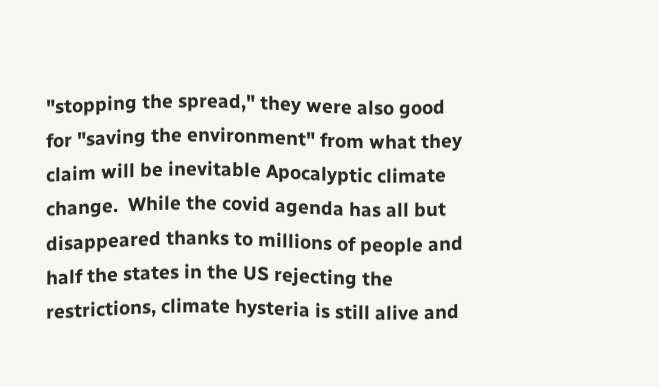"stopping the spread," they were also good for "saving the environment" from what they claim will be inevitable Apocalyptic climate change.  While the covid agenda has all but disappeared thanks to millions of people and half the states in the US rejecting the restrictions, climate hysteria is still alive and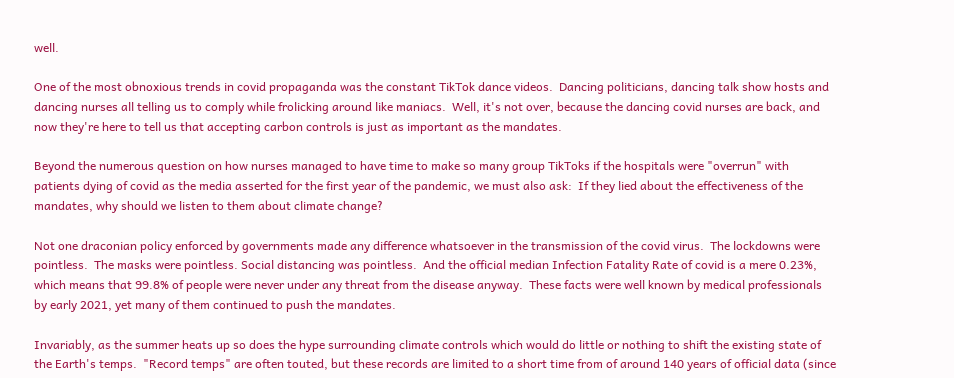well.

One of the most obnoxious trends in covid propaganda was the constant TikTok dance videos.  Dancing politicians, dancing talk show hosts and dancing nurses all telling us to comply while frolicking around like maniacs.  Well, it's not over, because the dancing covid nurses are back, and now they're here to tell us that accepting carbon controls is just as important as the mandates.

Beyond the numerous question on how nurses managed to have time to make so many group TikToks if the hospitals were "overrun" with patients dying of covid as the media asserted for the first year of the pandemic, we must also ask:  If they lied about the effectiveness of the mandates, why should we listen to them about climate change?

Not one draconian policy enforced by governments made any difference whatsoever in the transmission of the covid virus.  The lockdowns were pointless.  The masks were pointless. Social distancing was pointless.  And the official median Infection Fatality Rate of covid is a mere 0.23%, which means that 99.8% of people were never under any threat from the disease anyway.  These facts were well known by medical professionals by early 2021, yet many of them continued to push the mandates.

Invariably, as the summer heats up so does the hype surrounding climate controls which would do little or nothing to shift the existing state of the Earth's temps.  "Record temps" are often touted, but these records are limited to a short time from of around 140 years of official data (since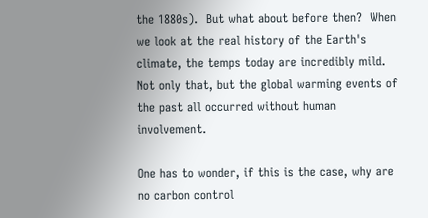the 1880s).  But what about before then?  When we look at the real history of the Earth's climate, the temps today are incredibly mild.  Not only that, but the global warming events of the past all occurred without human involvement.

One has to wonder, if this is the case, why are no carbon control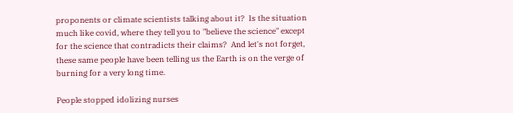proponents or climate scientists talking about it?  Is the situation much like covid, where they tell you to "believe the science" except for the science that contradicts their claims?  And let's not forget, these same people have been telling us the Earth is on the verge of burning for a very long time.

People stopped idolizing nurses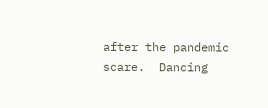after the pandemic scare.  Dancing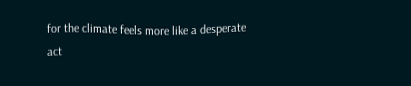for the climate feels more like a desperate act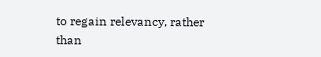to regain relevancy, rather than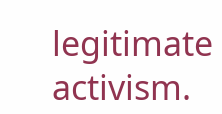legitimate activism.